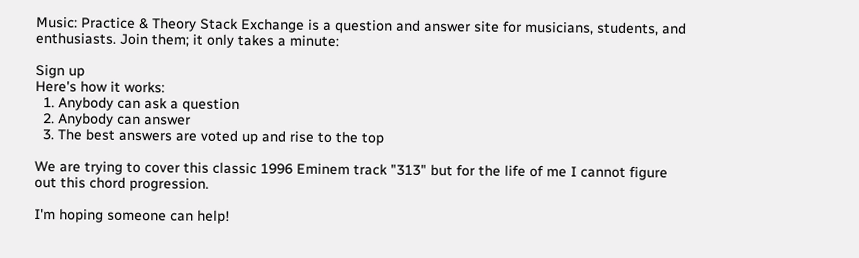Music: Practice & Theory Stack Exchange is a question and answer site for musicians, students, and enthusiasts. Join them; it only takes a minute:

Sign up
Here's how it works:
  1. Anybody can ask a question
  2. Anybody can answer
  3. The best answers are voted up and rise to the top

We are trying to cover this classic 1996 Eminem track "313" but for the life of me I cannot figure out this chord progression.

I'm hoping someone can help!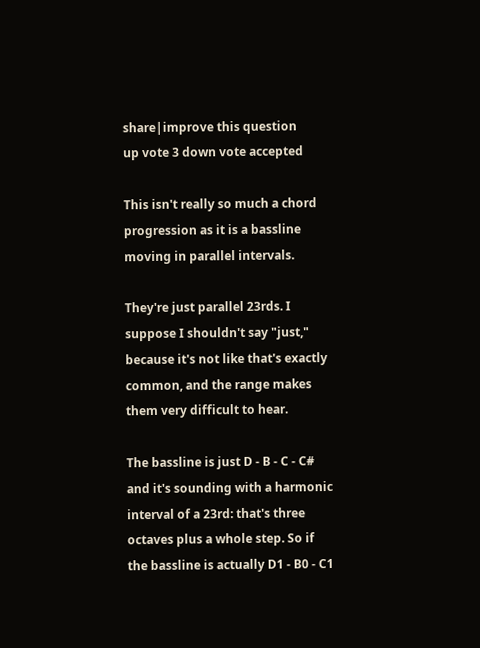share|improve this question
up vote 3 down vote accepted

This isn't really so much a chord progression as it is a bassline moving in parallel intervals.

They're just parallel 23rds. I suppose I shouldn't say "just," because it's not like that's exactly common, and the range makes them very difficult to hear.

The bassline is just D - B - C - C# and it's sounding with a harmonic interval of a 23rd: that's three octaves plus a whole step. So if the bassline is actually D1 - B0 - C1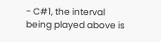- C#1, the interval being played above is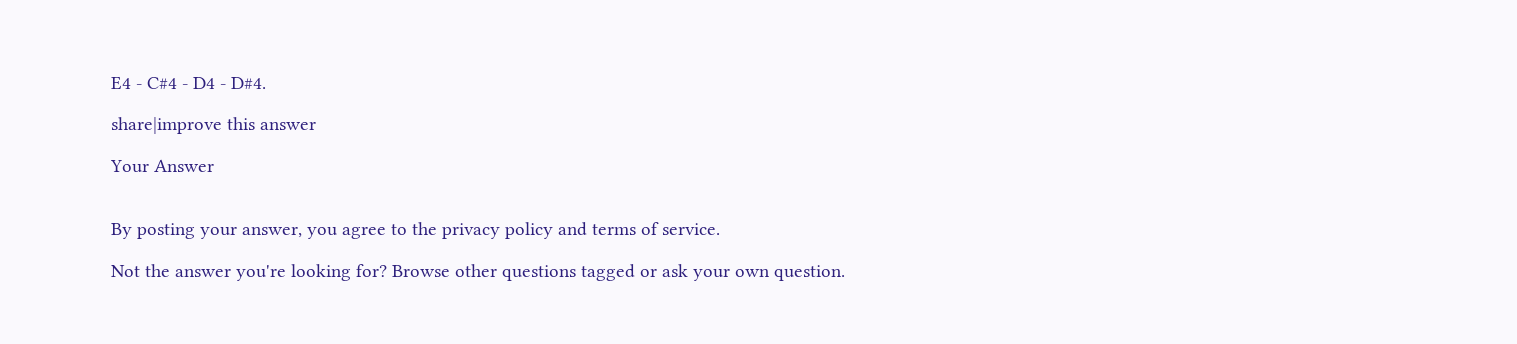E4 - C#4 - D4 - D#4.

share|improve this answer

Your Answer


By posting your answer, you agree to the privacy policy and terms of service.

Not the answer you're looking for? Browse other questions tagged or ask your own question.